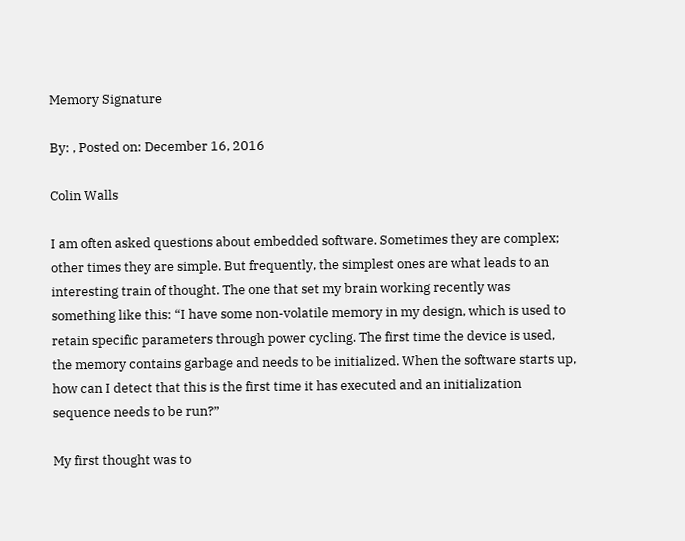Memory Signature

By: , Posted on: December 16, 2016

Colin Walls

I am often asked questions about embedded software. Sometimes they are complex; other times they are simple. But frequently, the simplest ones are what leads to an interesting train of thought. The one that set my brain working recently was something like this: “I have some non-volatile memory in my design, which is used to retain specific parameters through power cycling. The first time the device is used, the memory contains garbage and needs to be initialized. When the software starts up, how can I detect that this is the first time it has executed and an initialization sequence needs to be run?”

My first thought was to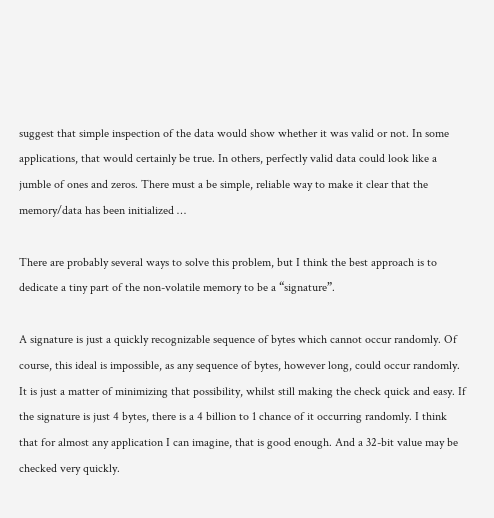suggest that simple inspection of the data would show whether it was valid or not. In some applications, that would certainly be true. In others, perfectly valid data could look like a jumble of ones and zeros. There must a be simple, reliable way to make it clear that the memory/data has been initialized …

There are probably several ways to solve this problem, but I think the best approach is to dedicate a tiny part of the non-volatile memory to be a “signature”.

A signature is just a quickly recognizable sequence of bytes which cannot occur randomly. Of course, this ideal is impossible, as any sequence of bytes, however long, could occur randomly. It is just a matter of minimizing that possibility, whilst still making the check quick and easy. If the signature is just 4 bytes, there is a 4 billion to 1 chance of it occurring randomly. I think that for almost any application I can imagine, that is good enough. And a 32-bit value may be checked very quickly.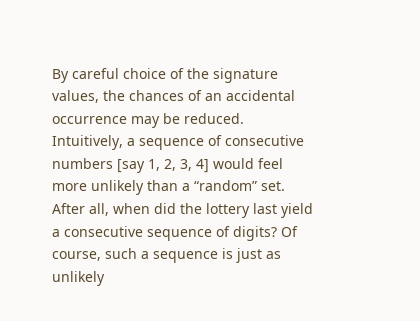By careful choice of the signature values, the chances of an accidental occurrence may be reduced. Intuitively, a sequence of consecutive numbers [say 1, 2, 3, 4] would feel more unlikely than a “random” set. After all, when did the lottery last yield a consecutive sequence of digits? Of course, such a sequence is just as unlikely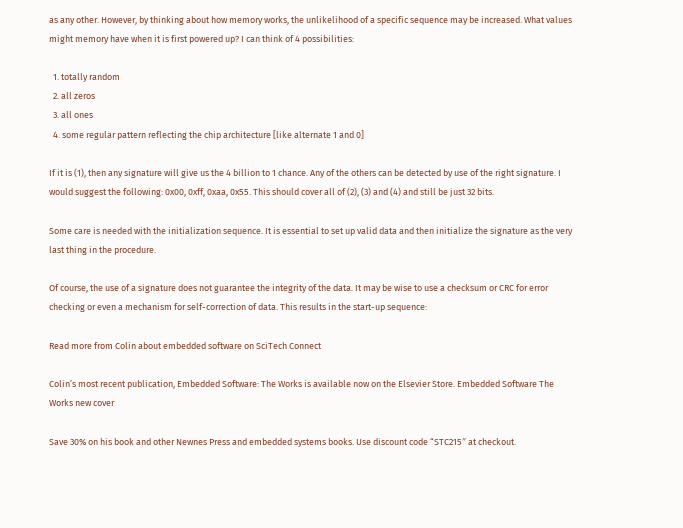as any other. However, by thinking about how memory works, the unlikelihood of a specific sequence may be increased. What values might memory have when it is first powered up? I can think of 4 possibilities:

  1. totally random
  2. all zeros
  3. all ones
  4. some regular pattern reflecting the chip architecture [like alternate 1 and 0]

If it is (1), then any signature will give us the 4 billion to 1 chance. Any of the others can be detected by use of the right signature. I would suggest the following: 0x00, 0xff, 0xaa, 0x55. This should cover all of (2), (3) and (4) and still be just 32 bits.

Some care is needed with the initialization sequence. It is essential to set up valid data and then initialize the signature as the very last thing in the procedure.

Of course, the use of a signature does not guarantee the integrity of the data. It may be wise to use a checksum or CRC for error checking or even a mechanism for self-correction of data. This results in the start-up sequence:

Read more from Colin about embedded software on SciTech Connect

Colin’s most recent publication, Embedded Software: The Works is available now on the Elsevier Store. Embedded Software The Works new cover

Save 30% on his book and other Newnes Press and embedded systems books. Use discount code “STC215″ at checkout.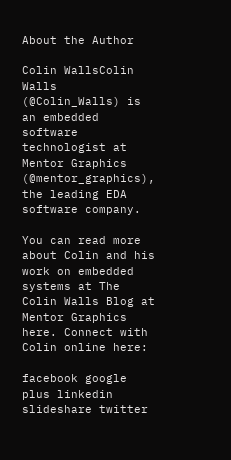About the Author

Colin WallsColin Walls (@Colin_Walls) is an embedded software technologist at Mentor Graphics (@mentor_graphics), the leading EDA software company.

You can read more about Colin and his work on embedded systems at The Colin Walls Blog at Mentor Graphics here. Connect with Colin online here:

facebook google plus linkedin slideshare twitter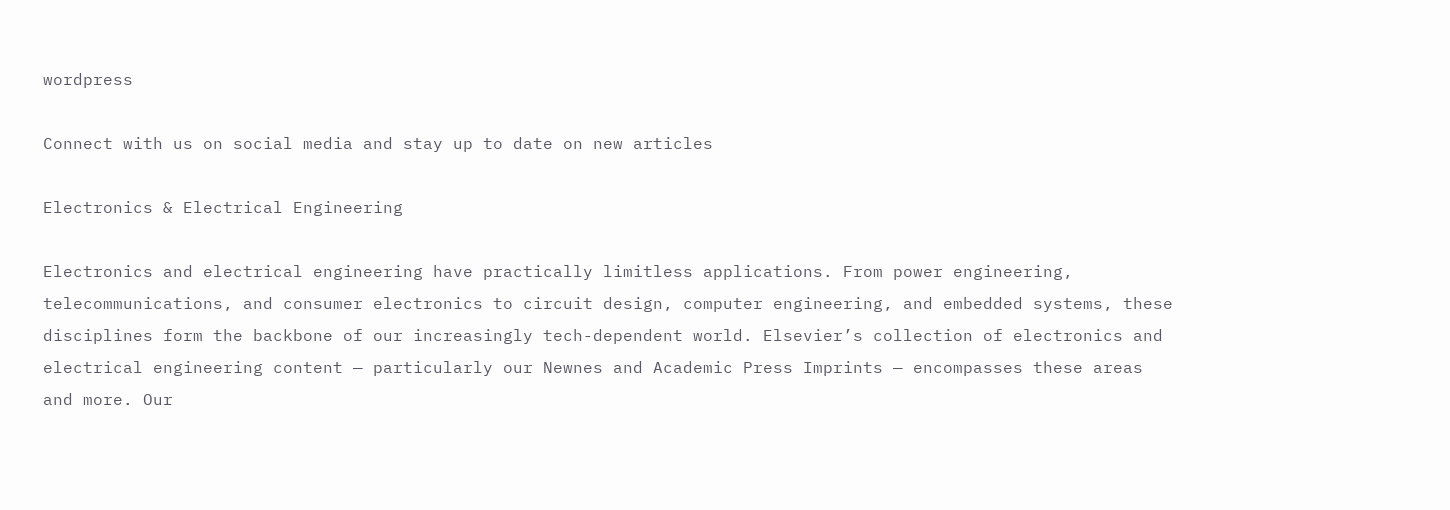wordpress

Connect with us on social media and stay up to date on new articles

Electronics & Electrical Engineering

Electronics and electrical engineering have practically limitless applications. From power engineering, telecommunications, and consumer electronics to circuit design, computer engineering, and embedded systems, these disciplines form the backbone of our increasingly tech-dependent world. Elsevier’s collection of electronics and electrical engineering content — particularly our Newnes and Academic Press Imprints — encompasses these areas and more. Our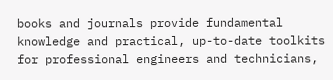books and journals provide fundamental knowledge and practical, up-to-date toolkits for professional engineers and technicians,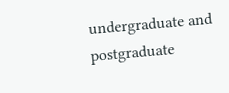undergraduate and postgraduate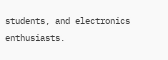students, and electronics enthusiasts.